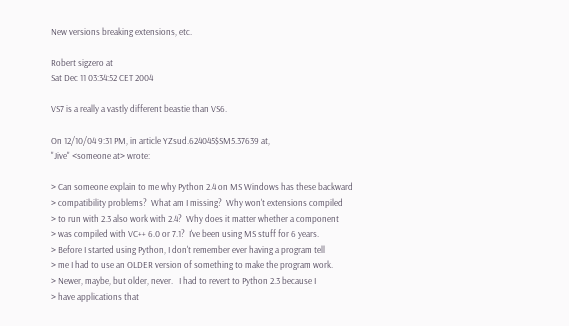New versions breaking extensions, etc.

Robert sigzero at
Sat Dec 11 03:34:52 CET 2004

VS7 is a really a vastly different beastie than VS6.

On 12/10/04 9:31 PM, in article YZsud.624045$SM5.37639 at,
"Jive" <someone at> wrote:

> Can someone explain to me why Python 2.4 on MS Windows has these backward
> compatibility problems?  What am I missing?  Why won't extensions compiled
> to run with 2.3 also work with 2.4?  Why does it matter whether a component
> was compiled with VC++ 6.0 or 7.1?  I've been using MS stuff for 6 years.
> Before I started using Python, I don't remember ever having a program tell
> me I had to use an OLDER version of something to make the program work.
> Newer, maybe, but older, never.   I had to revert to Python 2.3 because I
> have applications that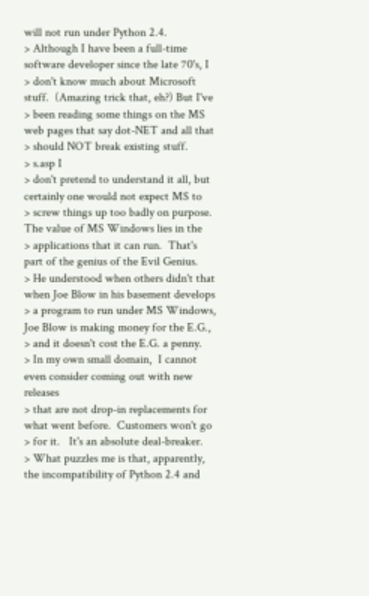will not run under Python 2.4.
> Although I have been a full-time software developer since the late 70's, I
> don't know much about Microsoft stuff.  (Amazing trick that, eh?) But I've
> been reading some things on the MS web pages that say dot-NET and all that
> should NOT break existing stuff.
> s.asp I
> don't pretend to understand it all, but certainly one would not expect MS to
> screw things up too badly on purpose.  The value of MS Windows lies in the
> applications that it can run.  That's part of the genius of the Evil Genius.
> He understood when others didn't that when Joe Blow in his basement develops
> a program to run under MS Windows, Joe Blow is making money for the E.G.,
> and it doesn't cost the E.G. a penny.
> In my own small domain,  I cannot even consider coming out with new releases
> that are not drop-in replacements for what went before.  Customers won't go
> for it.   It's an absolute deal-breaker.
> What puzzles me is that, apparently, the incompatibility of Python 2.4 and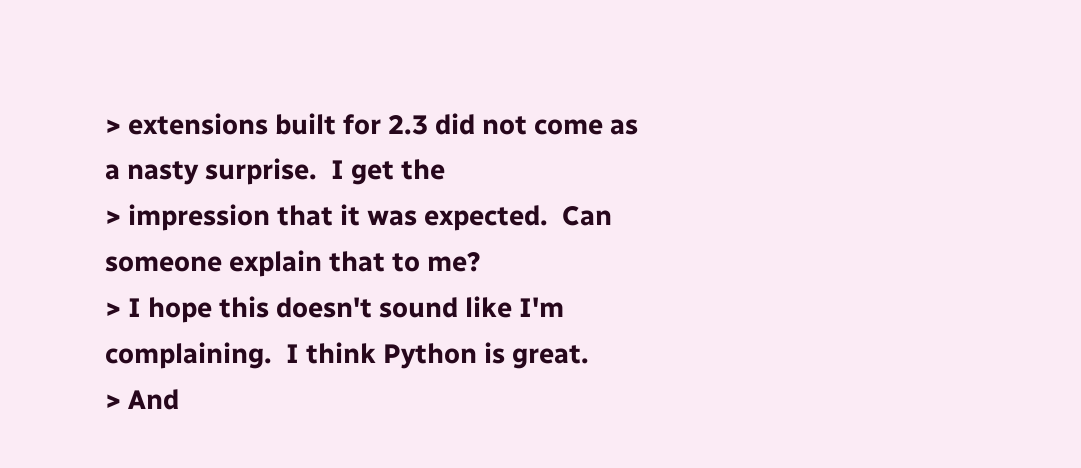> extensions built for 2.3 did not come as a nasty surprise.  I get the
> impression that it was expected.  Can someone explain that to me?
> I hope this doesn't sound like I'm complaining.  I think Python is great.
> And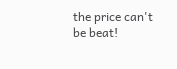the price can't be beat!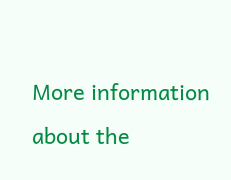More information about the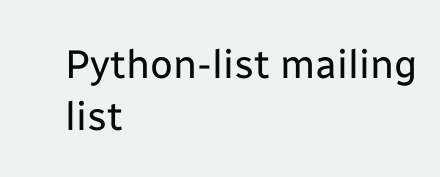Python-list mailing list